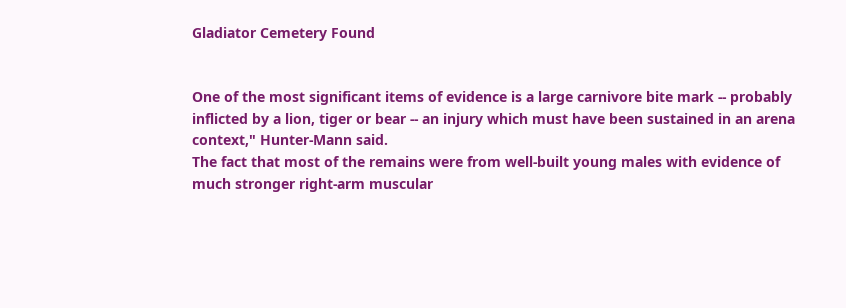Gladiator Cemetery Found


One of the most significant items of evidence is a large carnivore bite mark -- probably inflicted by a lion, tiger or bear -- an injury which must have been sustained in an arena context," Hunter-Mann said.
The fact that most of the remains were from well-built young males with evidence of much stronger right-arm muscular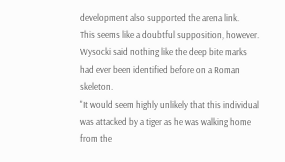development also supported the arena link.
This seems like a doubtful supposition, however.
Wysocki said nothing like the deep bite marks had ever been identified before on a Roman skeleton.
"It would seem highly unlikely that this individual was attacked by a tiger as he was walking home from the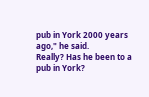pub in York 2000 years ago," he said.
Really? Has he been to a pub in York?